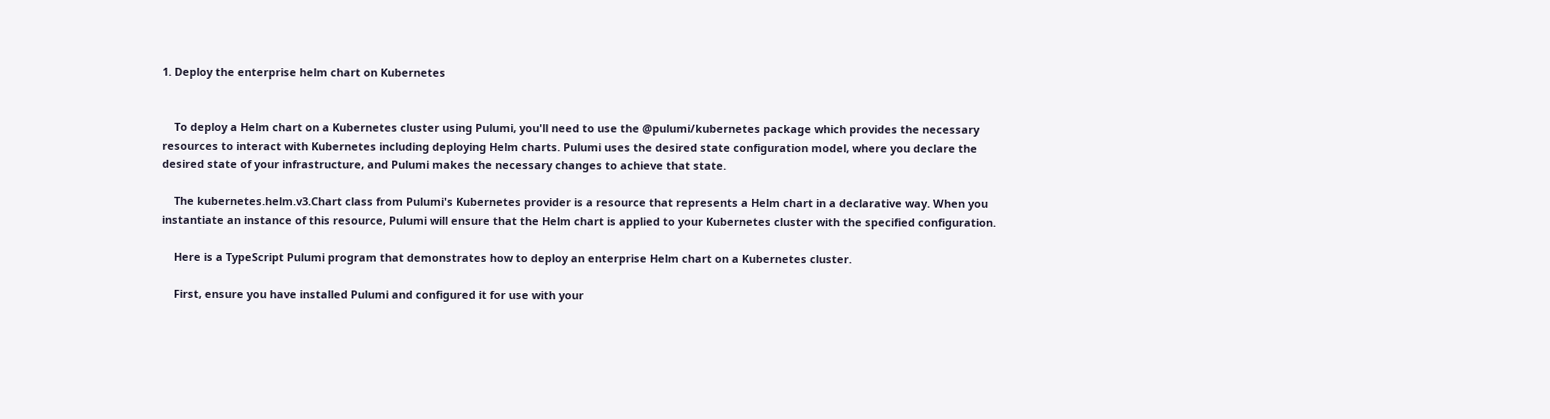1. Deploy the enterprise helm chart on Kubernetes


    To deploy a Helm chart on a Kubernetes cluster using Pulumi, you'll need to use the @pulumi/kubernetes package which provides the necessary resources to interact with Kubernetes including deploying Helm charts. Pulumi uses the desired state configuration model, where you declare the desired state of your infrastructure, and Pulumi makes the necessary changes to achieve that state.

    The kubernetes.helm.v3.Chart class from Pulumi's Kubernetes provider is a resource that represents a Helm chart in a declarative way. When you instantiate an instance of this resource, Pulumi will ensure that the Helm chart is applied to your Kubernetes cluster with the specified configuration.

    Here is a TypeScript Pulumi program that demonstrates how to deploy an enterprise Helm chart on a Kubernetes cluster.

    First, ensure you have installed Pulumi and configured it for use with your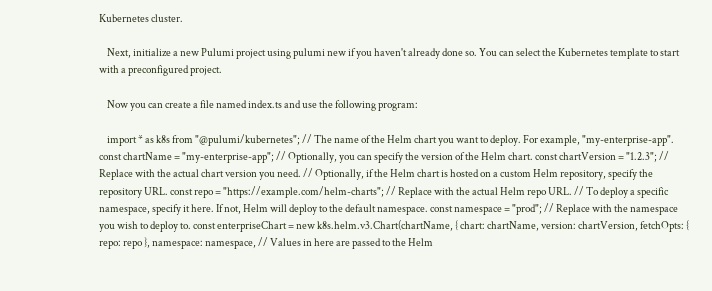Kubernetes cluster.

    Next, initialize a new Pulumi project using pulumi new if you haven't already done so. You can select the Kubernetes template to start with a preconfigured project.

    Now you can create a file named index.ts and use the following program:

    import * as k8s from "@pulumi/kubernetes"; // The name of the Helm chart you want to deploy. For example, "my-enterprise-app". const chartName = "my-enterprise-app"; // Optionally, you can specify the version of the Helm chart. const chartVersion = "1.2.3"; // Replace with the actual chart version you need. // Optionally, if the Helm chart is hosted on a custom Helm repository, specify the repository URL. const repo = "https://example.com/helm-charts"; // Replace with the actual Helm repo URL. // To deploy a specific namespace, specify it here. If not, Helm will deploy to the default namespace. const namespace = "prod"; // Replace with the namespace you wish to deploy to. const enterpriseChart = new k8s.helm.v3.Chart(chartName, { chart: chartName, version: chartVersion, fetchOpts: { repo: repo }, namespace: namespace, // Values in here are passed to the Helm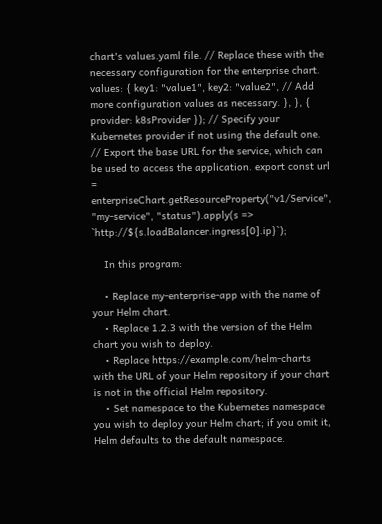chart's values.yaml file. // Replace these with the necessary configuration for the enterprise chart. values: { key1: "value1", key2: "value2", // Add more configuration values as necessary. }, }, { provider: k8sProvider }); // Specify your Kubernetes provider if not using the default one. // Export the base URL for the service, which can be used to access the application. export const url = enterpriseChart.getResourceProperty("v1/Service", "my-service", "status").apply(s => `http://${s.loadBalancer.ingress[0].ip}`);

    In this program:

    • Replace my-enterprise-app with the name of your Helm chart.
    • Replace 1.2.3 with the version of the Helm chart you wish to deploy.
    • Replace https://example.com/helm-charts with the URL of your Helm repository if your chart is not in the official Helm repository.
    • Set namespace to the Kubernetes namespace you wish to deploy your Helm chart; if you omit it, Helm defaults to the default namespace.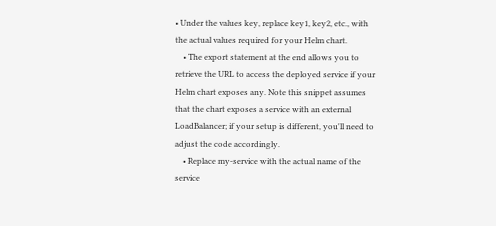• Under the values key, replace key1, key2, etc., with the actual values required for your Helm chart.
    • The export statement at the end allows you to retrieve the URL to access the deployed service if your Helm chart exposes any. Note this snippet assumes that the chart exposes a service with an external LoadBalancer; if your setup is different, you'll need to adjust the code accordingly.
    • Replace my-service with the actual name of the service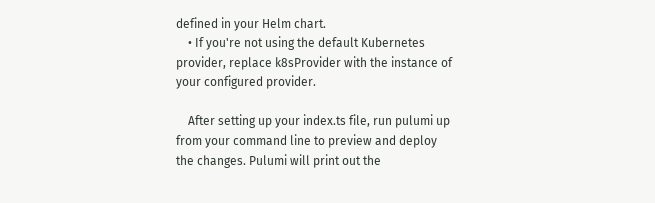defined in your Helm chart.
    • If you're not using the default Kubernetes provider, replace k8sProvider with the instance of your configured provider.

    After setting up your index.ts file, run pulumi up from your command line to preview and deploy the changes. Pulumi will print out the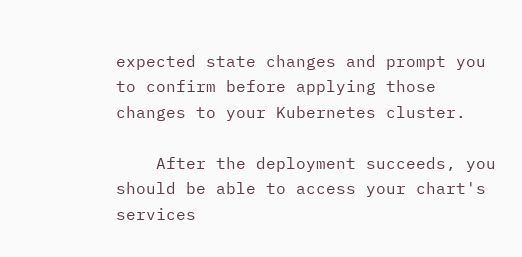expected state changes and prompt you to confirm before applying those changes to your Kubernetes cluster.

    After the deployment succeeds, you should be able to access your chart's services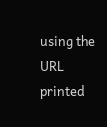using the URL printed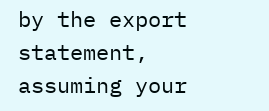by the export statement, assuming your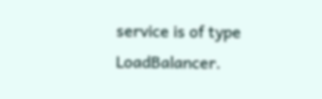service is of type LoadBalancer.